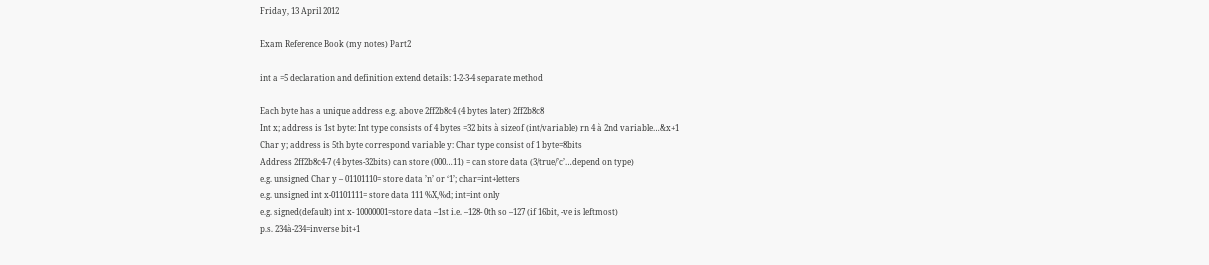Friday, 13 April 2012

Exam Reference Book (my notes) Part2

int a =5 declaration and definition extend details: 1-2-3-4 separate method

Each byte has a unique address e.g. above 2ff2b8c4 (4 bytes later) 2ff2b8c8
Int x; address is 1st byte: Int type consists of 4 bytes =32 bits à sizeof (int/variable) rn 4 à 2nd variable…&x+1
Char y; address is 5th byte correspond variable y: Char type consist of 1 byte=8bits
Address 2ff2b8c4-7 (4 bytes-32bits) can store (000…11) = can store data (3/true/’c’…depend on type)
e.g. unsigned Char y – 01101110= store data ’n’ or ‘1’; char=int+letters
e.g. unsigned int x-01101111= store data 111 %X,%d; int=int only
e.g. signed(default) int x- 10000001=store data –1st i.e. –128- 0th so –127 (if 16bit, -ve is leftmost)
p.s. 234à-234=inverse bit+1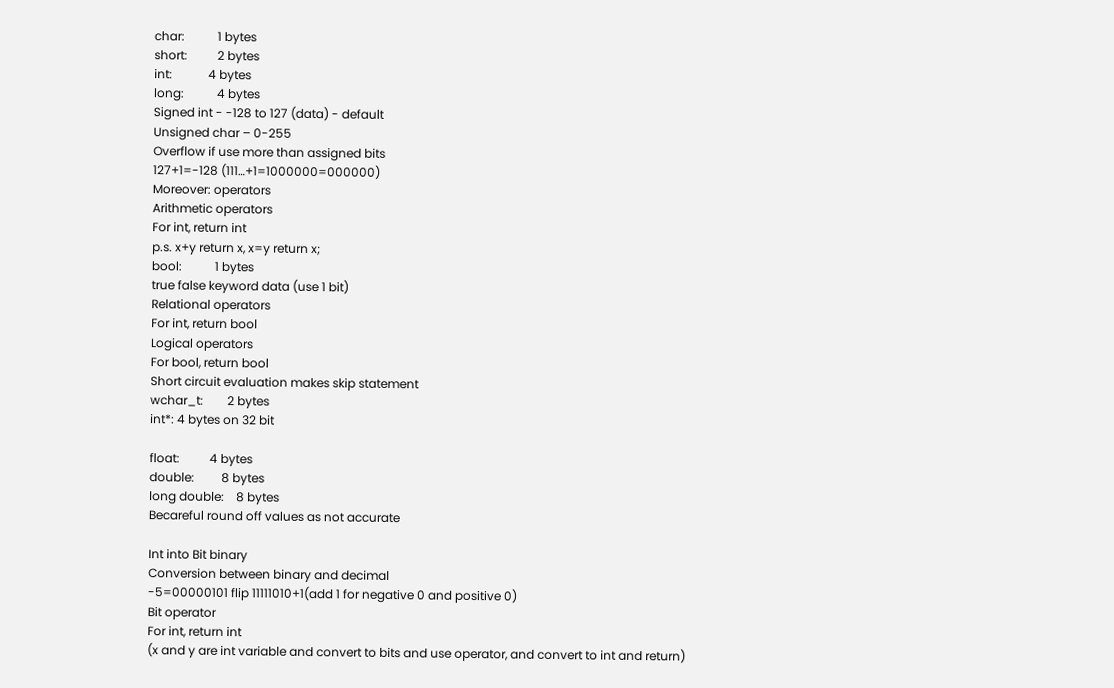char:           1 bytes
short:          2 bytes
int:            4 bytes
long:           4 bytes
Signed int - -128 to 127 (data) - default
Unsigned char – 0-255
Overflow if use more than assigned bits
127+1=-128 (111…+1=1000000=000000)
Moreover: operators
Arithmetic operators
For int, return int
p.s. x+y return x, x=y return x;
bool:           1 bytes
true false keyword data (use 1 bit)
Relational operators
For int, return bool
Logical operators
For bool, return bool
Short circuit evaluation makes skip statement
wchar_t:        2 bytes
int*: 4 bytes on 32 bit

float:          4 bytes
double:         8 bytes
long double:    8 bytes
Becareful round off values as not accurate

Int into Bit binary
Conversion between binary and decimal
-5=00000101 flip 11111010+1(add 1 for negative 0 and positive 0)
Bit operator
For int, return int
(x and y are int variable and convert to bits and use operator, and convert to int and return)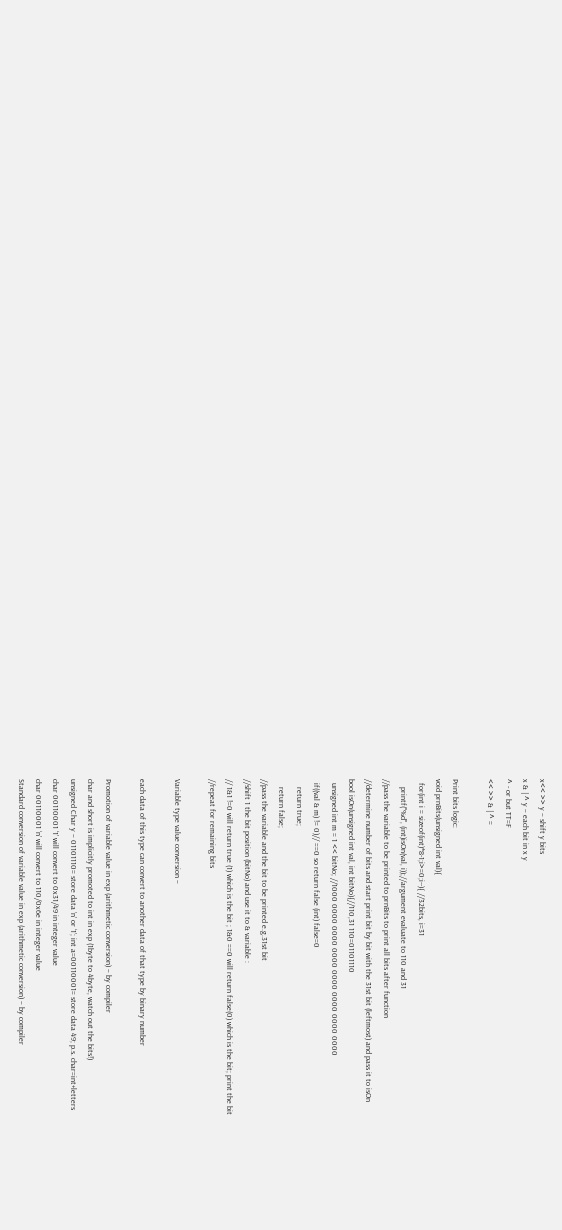x<< >> y – shift y bits
x & | ^ y – each bit in x y
^ - or but TT=F
<< >> & | ^ =

Print bits logic:
void prnBits(unsigned int val){
  for(int i = sizeof(int)*8-1;i>=0;i--){ //32bits, i=31
    printf("%d", (int)isOn(val, i));//argument evaluate to 110 and 31
//pass the variable to be printed to prnBits to print all bits after function
//determine number of bits and start print bit by bit with the 31st bit (leftmost) and pass it to isOn
bool isOn(unsigned int val, int bitNo){//110,31 110=01101110
  unsigned int m = 1 << bitNo; //1000 0000 0000 0000 0000 0000 0000 0000
  if((val & m) != 0)// ==0 so return false (int) false=0
    return true;
    return false;
//pass the variable and the bit to be printed e.g.31st bit
//shift 1 the bit position (bitNo) and use it to & variable :
// 1&1 !=0 will return true (1) which is the bit ; 1&0 ==0 will return false(0) which is the bit; print the bit
//repeat for remaining bits

Variable type value conversion –

each data of this type can convert to another data of that type by binary number

Promotion of variable value in exp (arithmetic conversion) – by compiler
char and short is implicitly promoted to int in exp (1byte to 4byte, watch out the bits!)
unsigned Char y – 01101110= store data ’n’ or ‘1’; int a=00110001= store data 49; p.s. char=int+letters
char 00110001 ‘1’ will convert to 0x31/49 in integer value
char 00110001 ‘n’ will convert to 110/0x6e in integer value
Standard conversion of variable value in exp (arithmetic conversion) – by compiler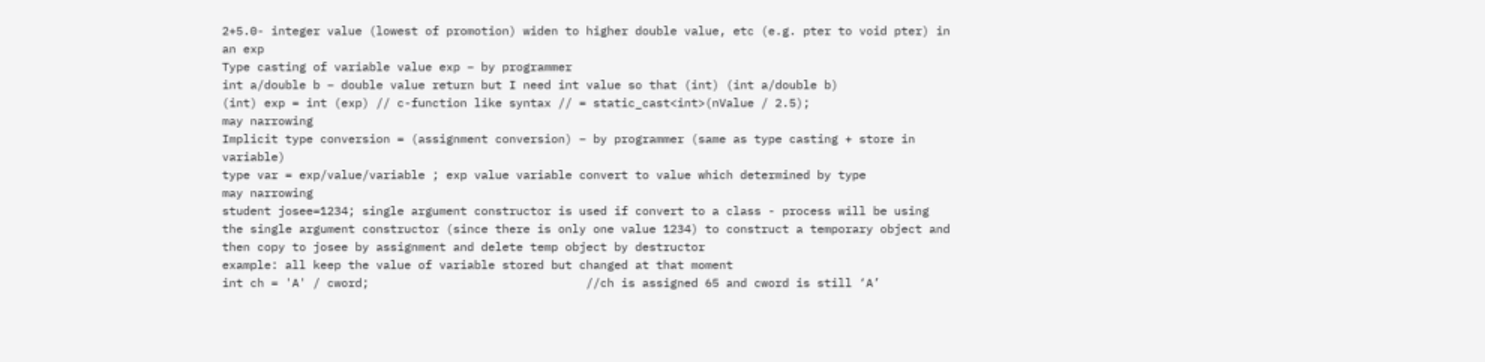2+5.0- integer value (lowest of promotion) widen to higher double value, etc (e.g. pter to void pter) in an exp
Type casting of variable value exp – by programmer
int a/double b – double value return but I need int value so that (int) (int a/double b)
(int) exp = int (exp) // c-function like syntax // = static_cast<int>(nValue / 2.5);
may narrowing
Implicit type conversion = (assignment conversion) – by programmer (same as type casting + store in variable)
type var = exp/value/variable ; exp value variable convert to value which determined by type
may narrowing
student josee=1234; single argument constructor is used if convert to a class - process will be using the single argument constructor (since there is only one value 1234) to construct a temporary object and then copy to josee by assignment and delete temp object by destructor
example: all keep the value of variable stored but changed at that moment
int ch = 'A' / cword;                               //ch is assigned 65 and cword is still ‘A’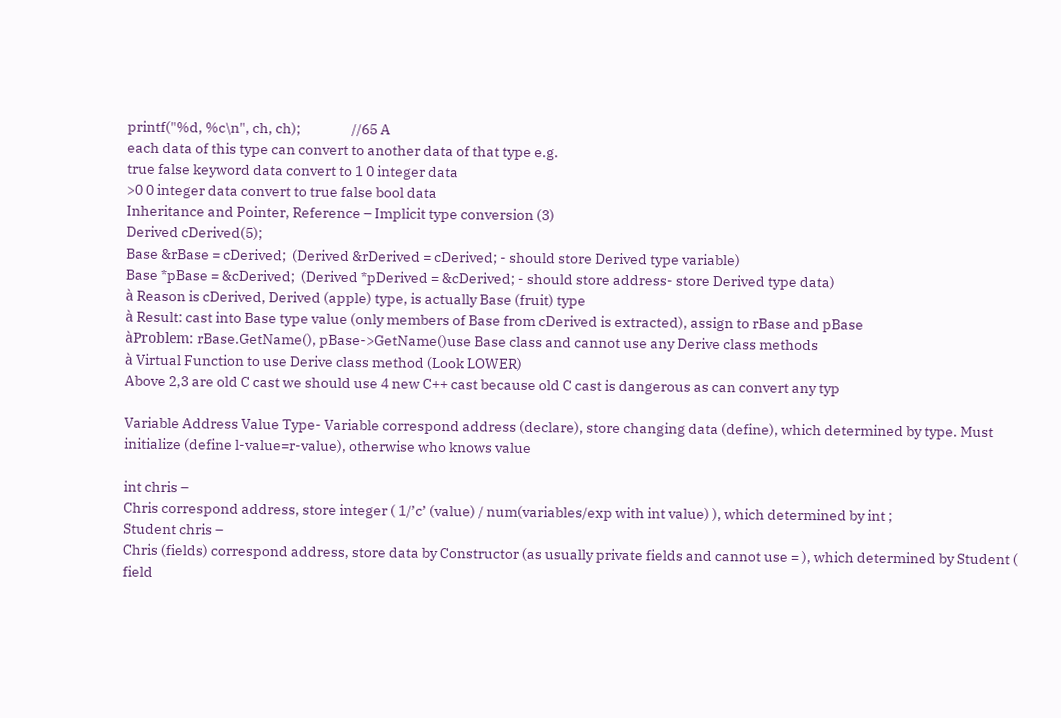printf("%d, %c\n", ch, ch);                 //65 A
each data of this type can convert to another data of that type e.g.
true false keyword data convert to 1 0 integer data
>0 0 integer data convert to true false bool data
Inheritance and Pointer, Reference – Implicit type conversion (3)
Derived cDerived(5);
Base &rBase = cDerived;  (Derived &rDerived = cDerived; - should store Derived type variable)
Base *pBase = &cDerived;  (Derived *pDerived = &cDerived; - should store address- store Derived type data)
à Reason is cDerived, Derived (apple) type, is actually Base (fruit) type
à Result: cast into Base type value (only members of Base from cDerived is extracted), assign to rBase and pBase
àProblem: rBase.GetName(), pBase->GetName()use Base class and cannot use any Derive class methods
à Virtual Function to use Derive class method (Look LOWER)
Above 2,3 are old C cast we should use 4 new C++ cast because old C cast is dangerous as can convert any typ

Variable Address Value Type- Variable correspond address (declare), store changing data (define), which determined by type. Must initialize (define l-value=r-value), otherwise who knows value

int chris –
Chris correspond address, store integer ( 1/’c’ (value) / num(variables/exp with int value) ), which determined by int ;
Student chris –
Chris (fields) correspond address, store data by Constructor (as usually private fields and cannot use = ), which determined by Student ( field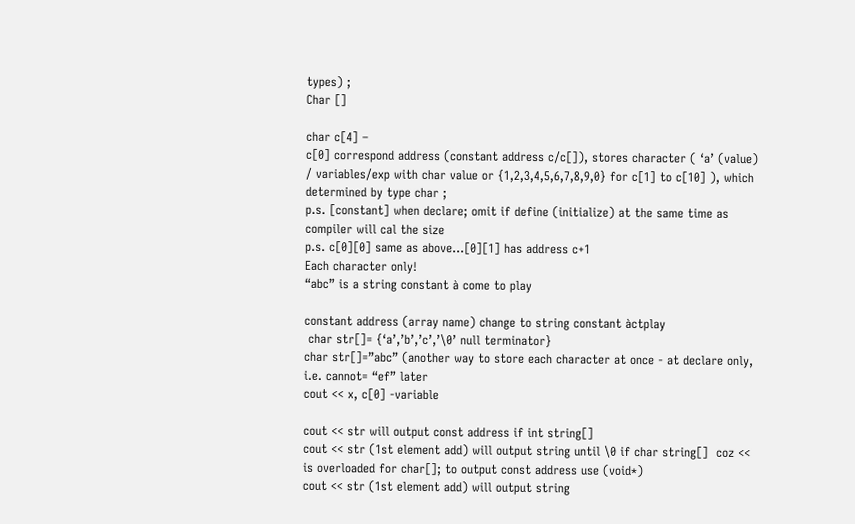types) ;
Char []

char c[4] –
c[0] correspond address (constant address c/c[]), stores character ( ‘a’ (value) / variables/exp with char value or {1,2,3,4,5,6,7,8,9,0} for c[1] to c[10] ), which determined by type char ;
p.s. [constant] when declare; omit if define (initialize) at the same time as compiler will cal the size
p.s. c[0][0] same as above…[0][1] has address c+1
Each character only!
“abc” is a string constant à come to play

constant address (array name) change to string constant àctplay
 char str[]= {‘a’,’b’,’c’,’\0’ null terminator}
char str[]=”abc” (another way to store each character at once - at declare only, i.e. cannot= “ef” later
cout << x, c[0] -variable

cout << str will output const address if int string[]
cout << str (1st element add) will output string until \0 if char string[]  coz << is overloaded for char[]; to output const address use (void*)
cout << str (1st element add) will output string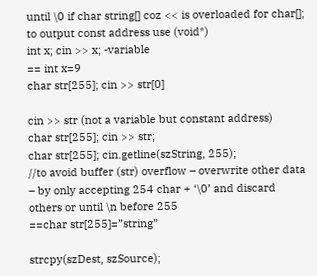until \0 if char string[] coz << is overloaded for char[]; to output const address use (void*)
int x; cin >> x; -variable
== int x=9
char str[255]; cin >> str[0]

cin >> str (not a variable but constant address)
char str[255]; cin >> str;
char str[255]; cin.getline(szString, 255);
//to avoid buffer (str) overflow – overwrite other data – by only accepting 254 char + ‘\0’ and discard others or until \n before 255
==char str[255]=”string”

strcpy(szDest, szSource);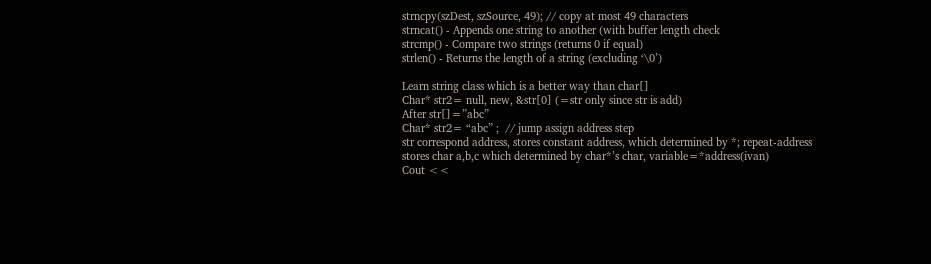strncpy(szDest, szSource, 49); // copy at most 49 characters
strncat() - Appends one string to another (with buffer length check
strcmp() - Compare two strings (returns 0 if equal)
strlen() - Returns the length of a string (excluding ‘\0’)

Learn string class which is a better way than char[]
Char* str2= null, new, &str[0] (=str only since str is add)
After str[]=”abc”
Char* str2= “abc” ;  // jump assign address step
str correspond address, stores constant address, which determined by *; repeat-address stores char a,b,c which determined by char*’s char, variable=*address(ivan)
Cout <<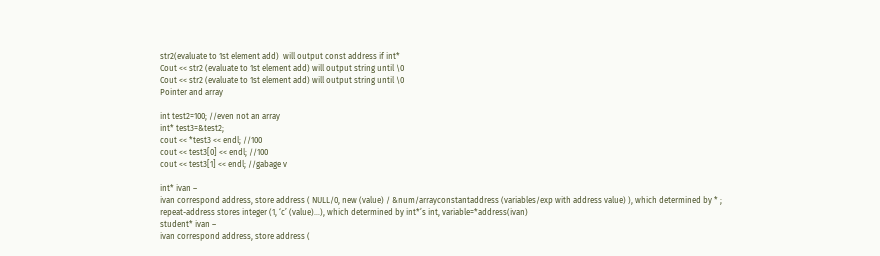str2(evaluate to 1st element add)  will output const address if int*
Cout << str2 (evaluate to 1st element add) will output string until \0
Cout << str2 (evaluate to 1st element add) will output string until \0
Pointer and array

int test2=100; //even not an array
int* test3=&test2;
cout << *test3 << endl; //100
cout << test3[0] << endl; //100
cout << test3[1] << endl; //gabage v

int* ivan –
ivan correspond address, store address ( NULL/0, new (value) / &num/arrayconstantaddress (variables/exp with address value) ), which determined by * ;
repeat-address stores integer (1, ‘c’ (value)…), which determined by int*’s int, variable=*address(ivan)
student* ivan –
ivan correspond address, store address (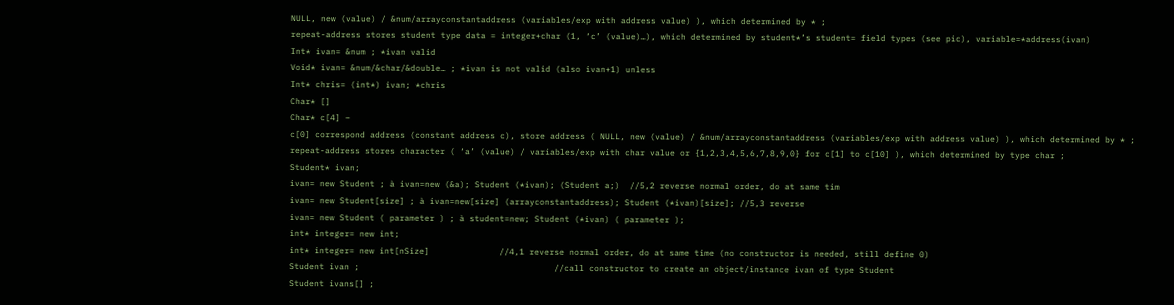NULL, new (value) / &num/arrayconstantaddress (variables/exp with address value) ), which determined by * ;
repeat-address stores student type data = integer+char (1, ‘c’ (value)…), which determined by student*’s student= field types (see pic), variable=*address(ivan)
Int* ivan= &num ; *ivan valid
Void* ivan= &num/&char/&double… ; *ivan is not valid (also ivan+1) unless
Int* chris= (int*) ivan; *chris
Char* []
Char* c[4] –
c[0] correspond address (constant address c), store address ( NULL, new (value) / &num/arrayconstantaddress (variables/exp with address value) ), which determined by * ;
repeat-address stores character ( ‘a’ (value) / variables/exp with char value or {1,2,3,4,5,6,7,8,9,0} for c[1] to c[10] ), which determined by type char ;
Student* ivan;
ivan= new Student ; à ivan=new (&a); Student (*ivan); (Student a;)  //5,2 reverse normal order, do at same tim
ivan= new Student[size] ; à ivan=new[size] (arrayconstantaddress); Student (*ivan)[size]; //5,3 reverse
ivan= new Student ( parameter ) ; à student=new; Student (*ivan) ( parameter );
int* integer= new int;
int* integer= new int[nSize]              //4,1 reverse normal order, do at same time (no constructor is needed, still define 0)
Student ivan ;                                       //call constructor to create an object/instance ivan of type Student
Student ivans[] ;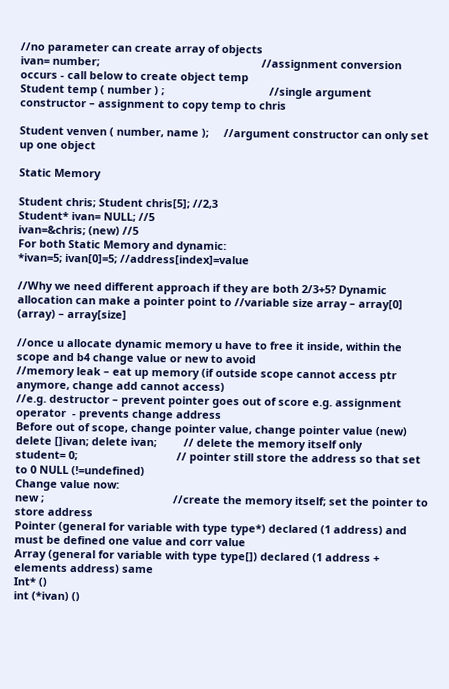//no parameter can create array of objects
ivan= number;                                                      //assignment conversion occurs - call below to create object temp
Student temp ( number ) ;                                   //single argument constructor – assignment to copy temp to chris

Student venven ( number, name );     //argument constructor can only set up one object

Static Memory

Student chris; Student chris[5]; //2,3
Student* ivan= NULL; //5
ivan=&chris; (new) //5
For both Static Memory and dynamic:
*ivan=5; ivan[0]=5; //address[index]=value

//Why we need different approach if they are both 2/3+5? Dynamic allocation can make a pointer point to //variable size array – array[0] (array) – array[size]

//once u allocate dynamic memory u have to free it inside, within the scope and b4 change value or new to avoid
//memory leak – eat up memory (if outside scope cannot access ptr anymore, change add cannot access)
//e.g. destructor – prevent pointer goes out of score e.g. assignment operator  - prevents change address
Before out of scope, change pointer value, change pointer value (new)
delete []ivan; delete ivan;         // delete the memory itself only
student= 0;                                 // pointer still store the address so that set to 0 NULL (!=undefined)
Change value now:
new ;                                           //create the memory itself; set the pointer to store address
Pointer (general for variable with type type*) declared (1 address) and must be defined one value and corr value
Array (general for variable with type type[]) declared (1 address + elements address) same
Int* ()
int (*ivan) ()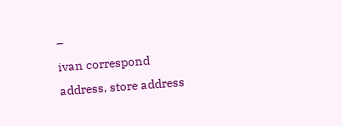–
ivan correspond address, store address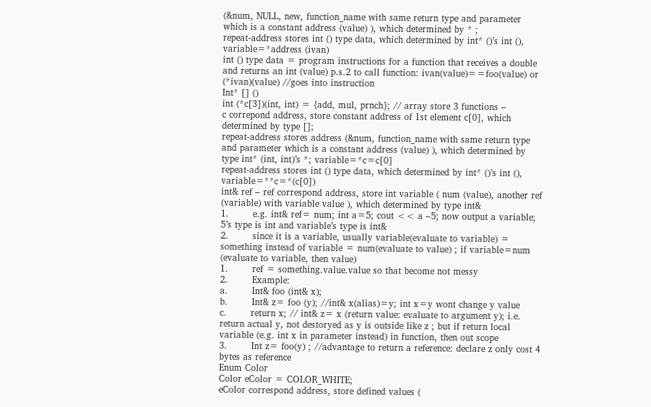(&num, NULL, new, function_name with same return type and parameter which is a constant address (value) ), which determined by * ;
repeat-address stores int () type data, which determined by int* ()’s int (), variable=*address (ivan)
int () type data = program instructions for a function that receives a double and returns an int (value) p.s.2 to call function: ivan(value)==foo(value) or (*ivan)(value) //goes into instruction
Int* [] ()
int (*c[3])(int, int) = {add, mul, prnch}; // array store 3 functions –
c correpond address, store constant address of 1st element c[0], which determined by type [];
repeat-address stores address (&num, function_name with same return type and parameter which is a constant address (value) ), which determined by type int* (int, int)’s *; variable=*c=c[0]
repeat-address stores int () type data, which determined by int* ()’s int (), variable=**c=*(c[0])
int& ref – ref correspond address, store int variable ( num (value), another ref (variable) with variable value ), which determined by type int&
1.        e.g. int& ref= num; int a=5; cout << a –5; now output a variable; 5’s type is int and variable’s type is int&
2.        since it is a variable, usually variable(evaluate to variable) = something instead of variable = num(evaluate to value) ; if variable=num (evaluate to variable, then value)
1.        ref = something.value.value so that become not messy
2.        Example:
a.        Int& foo (int& x);
b.        Int& z= foo (y); //int& x(alias)=y; int x=y wont change y value
c.        return x; // int& z= x (return value: evaluate to argument y); i.e. return actual y, not destoryed as y is outside like z ; but if return local variable (e.g. int x in parameter instead) in function, then out scope
3.        Int z= foo(y) ; //advantage to return a reference: declare z only cost 4 bytes as reference
Enum Color
Color eColor = COLOR_WHITE;
eColor correspond address, store defined values (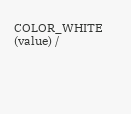COLOR_WHITE (value) /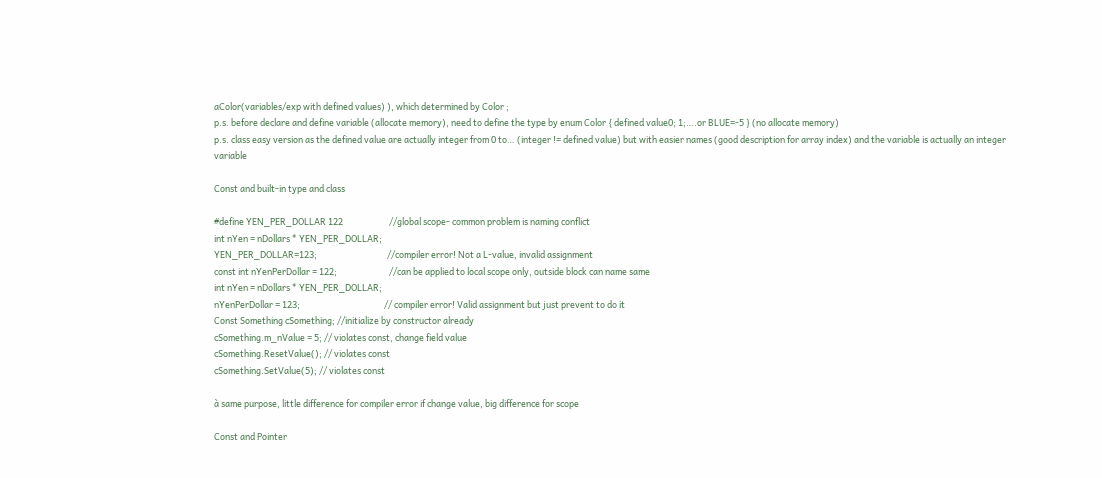aColor(variables/exp with defined values) ), which determined by Color ;
p.s. before declare and define variable (allocate memory), need to define the type by enum Color { defined value0; 1;….or BLUE=-5 } (no allocate memory)
p.s. class easy version as the defined value are actually integer from 0 to… (integer != defined value) but with easier names (good description for array index) and the variable is actually an integer variable

Const and built-in type and class

#define YEN_PER_DOLLAR 122                       //global scope- common problem is naming conflict
int nYen = nDollars * YEN_PER_DOLLAR;
YEN_PER_DOLLAR=123;                                   //compiler error! Not a L-value, invalid assignment
const int nYenPerDollar = 122;                          //can be applied to local scope only, outside block can name same
int nYen = nDollars * YEN_PER_DOLLAR;
nYenPerDollar = 123;                                          // compiler error! Valid assignment but just prevent to do it
Const Something cSomething; //initialize by constructor already
cSomething.m_nValue = 5; // violates const, change field value
cSomething.ResetValue(); // violates const
cSomething.SetValue(5); // violates const

à same purpose, little difference for compiler error if change value, big difference for scope

Const and Pointer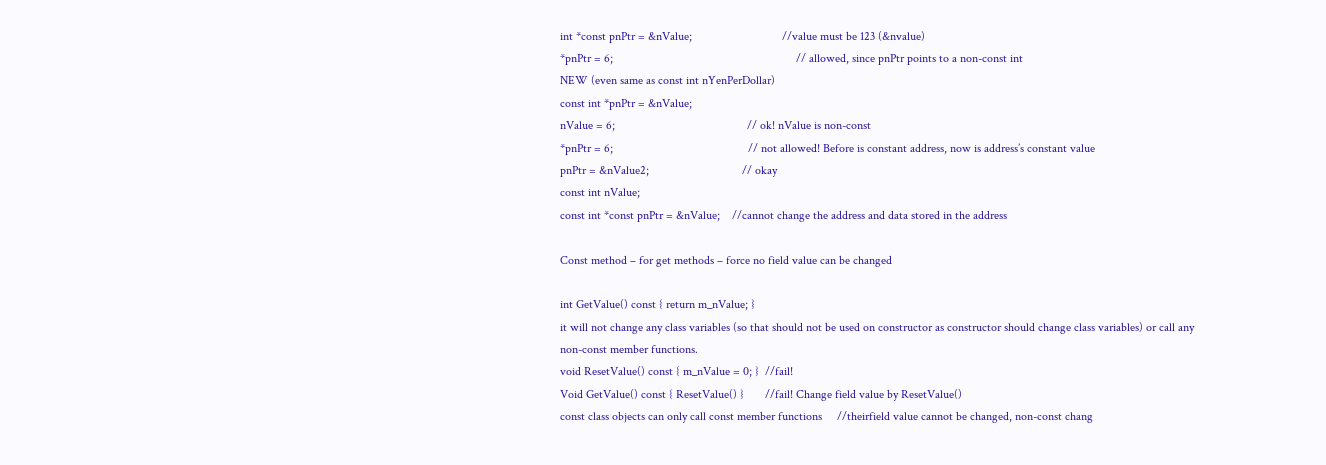int *const pnPtr = &nValue;                              //value must be 123 (&nvalue)
*pnPtr = 6;                                                             // allowed, since pnPtr points to a non-const int
NEW (even same as const int nYenPerDollar)
const int *pnPtr = &nValue;
nValue = 6;                                            // ok! nValue is non-const
*pnPtr = 6;                                             // not allowed! Before is constant address, now is address’s constant value
pnPtr = &nValue2;                               // okay
const int nValue;
const int *const pnPtr = &nValue;    //cannot change the address and data stored in the address

Const method – for get methods – force no field value can be changed

int GetValue() const { return m_nValue; }
it will not change any class variables (so that should not be used on constructor as constructor should change class variables) or call any non-const member functions.
void ResetValue() const { m_nValue = 0; }  //fail!
Void GetValue() const { ResetValue() }       //fail! Change field value by ResetValue()
const class objects can only call const member functions     //theirfield value cannot be changed, non-const chang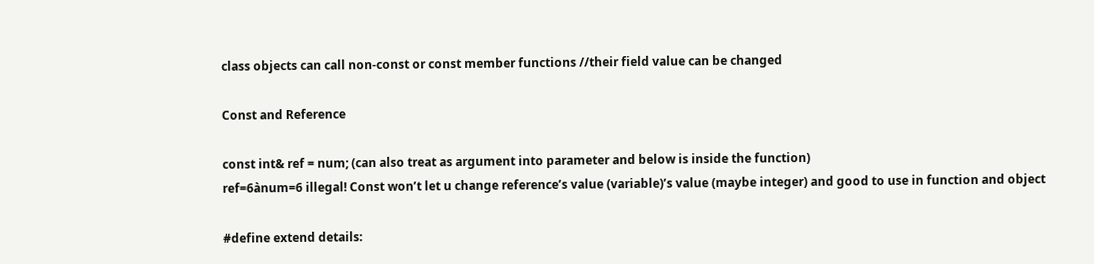class objects can call non-const or const member functions //their field value can be changed

Const and Reference

const int& ref = num; (can also treat as argument into parameter and below is inside the function)
ref=6ànum=6 illegal! Const won’t let u change reference’s value (variable)’s value (maybe integer) and good to use in function and object

#define extend details: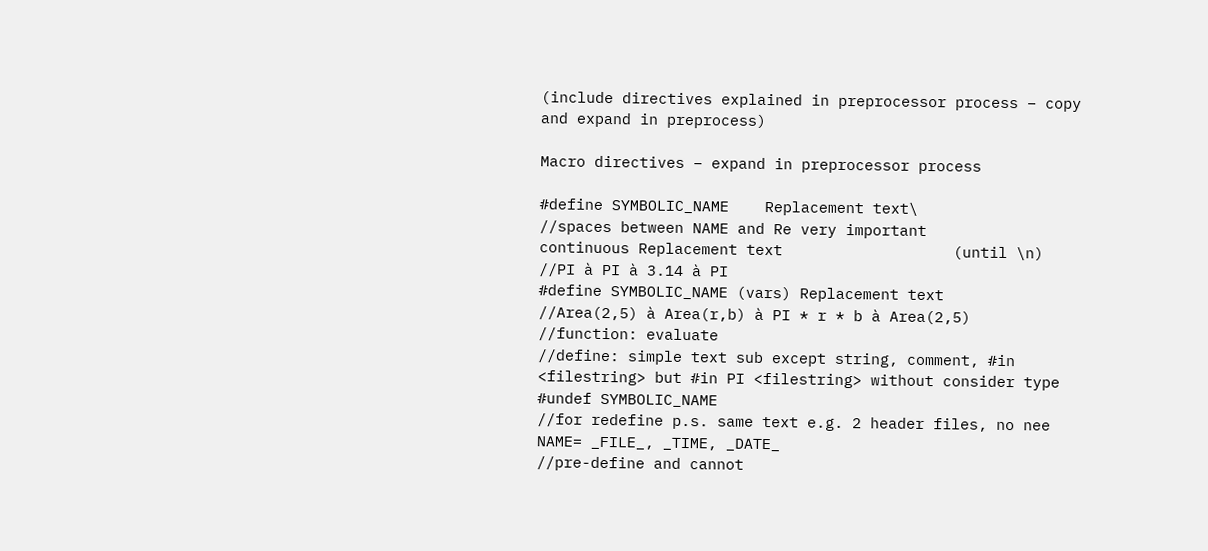(include directives explained in preprocessor process – copy and expand in preprocess)

Macro directives – expand in preprocessor process

#define SYMBOLIC_NAME    Replacement text\                 //spaces between NAME and Re very important
continuous Replacement text                   (until \n)                //PI à PI à 3.14 à PI
#define SYMBOLIC_NAME (vars) Replacement text          //Area(2,5) à Area(r,b) à PI * r * b à Area(2,5)
//function: evaluate
//define: simple text sub except string, comment, #in <filestring> but #in PI <filestring> without consider type
#undef SYMBOLIC_NAME                                                     //for redefine p.s. same text e.g. 2 header files, no nee
NAME= _FILE_, _TIME, _DATE_                                            //pre-define and cannot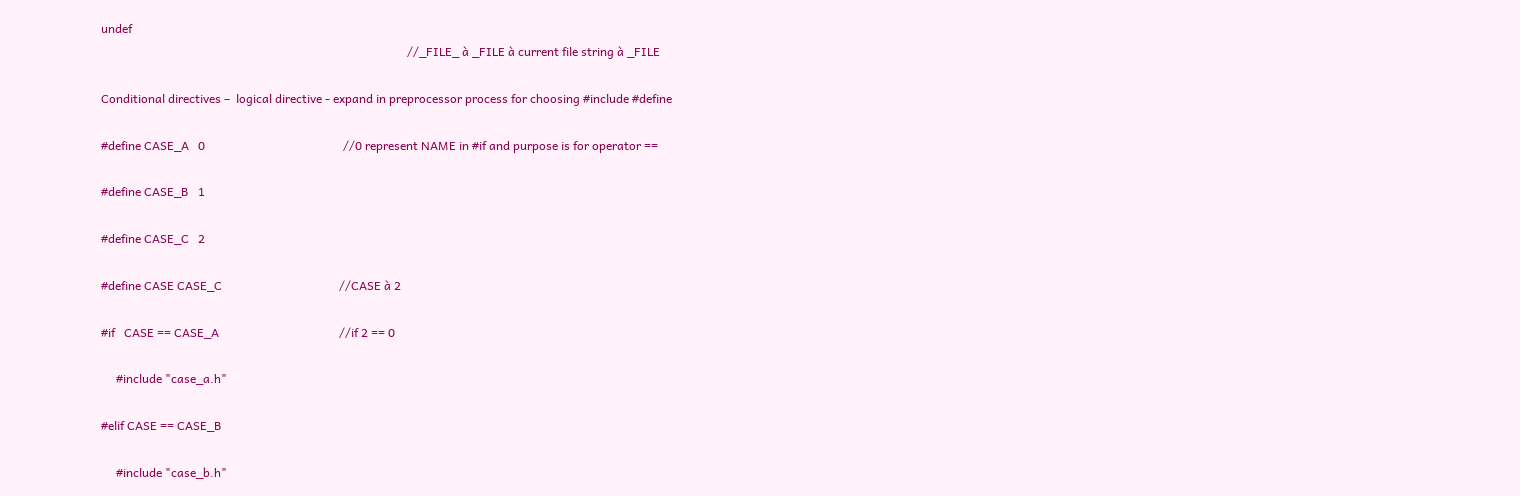undef
                                                                                                      //_FILE_ à _FILE à current file string à _FILE

Conditional directives –  logical directive - expand in preprocessor process for choosing #include #define

#define CASE_A   0                                              //0 represent NAME in #if and purpose is for operator ==

#define CASE_B   1

#define CASE_C   2

#define CASE CASE_C                                       //CASE à 2

#if   CASE == CASE_A                                        //if 2 == 0

     #include "case_a.h"

#elif CASE == CASE_B

     #include "case_b.h"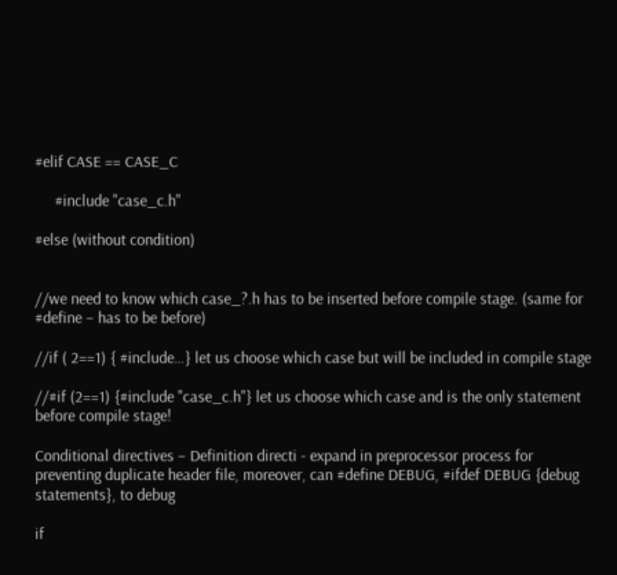#elif CASE == CASE_C

     #include "case_c.h"

#else (without condition)


//we need to know which case_?.h has to be inserted before compile stage. (same for #define – has to be before)

//if ( 2==1) { #include…} let us choose which case but will be included in compile stage

//#if (2==1) {#include "case_c.h"} let us choose which case and is the only statement before compile stage!

Conditional directives – Definition directi - expand in preprocessor process for preventing duplicate header file, moreover, can #define DEBUG, #ifdef DEBUG {debug statements}, to debug

if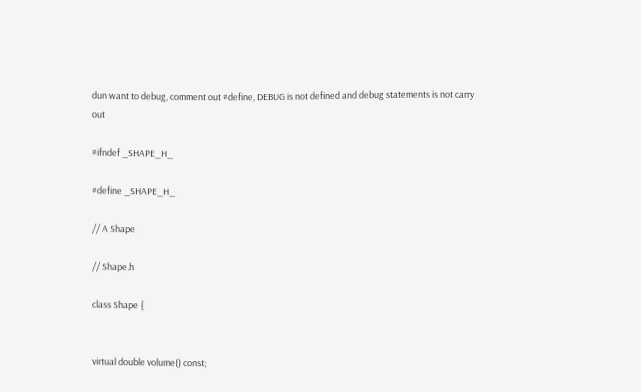dun want to debug, comment out #define, DEBUG is not defined and debug statements is not carry out

#ifndef _SHAPE_H_

#define _SHAPE_H_

// A Shape

// Shape.h

class Shape {


virtual double volume() const;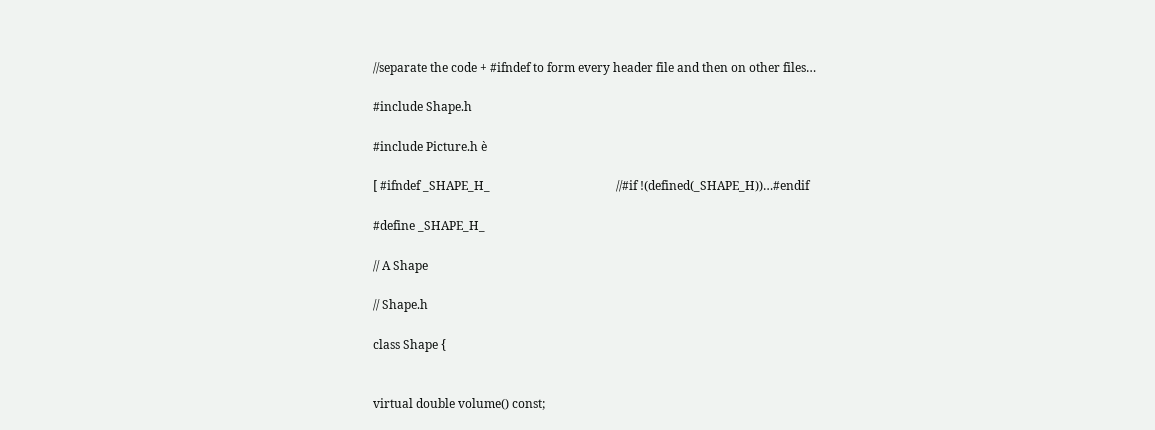//separate the code + #ifndef to form every header file and then on other files…

#include Shape.h

#include Picture.h è

[ #ifndef _SHAPE_H_                                          //#if !(defined(_SHAPE_H))…#endif

#define _SHAPE_H_

// A Shape

// Shape.h

class Shape {


virtual double volume() const;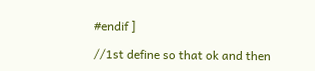#endif ]

//1st define so that ok and then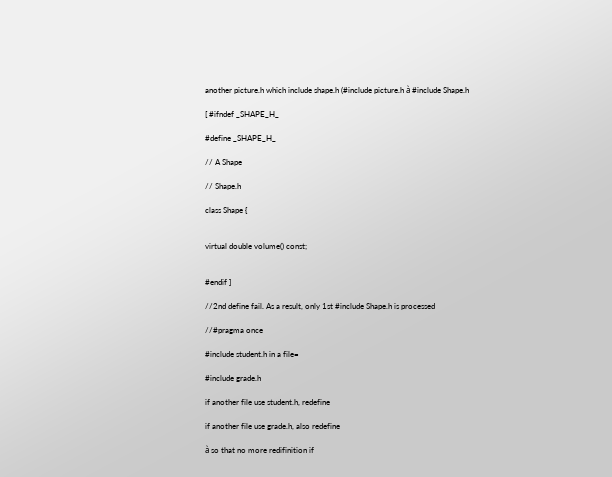another picture.h which include shape.h (#include picture.h à #include Shape.h

[ #ifndef _SHAPE_H_

#define _SHAPE_H_

// A Shape

// Shape.h

class Shape {


virtual double volume() const;


#endif ]

//2nd define fail. As a result, only 1st #include Shape.h is processed

//#pragma once

#include student.h in a file=

#include grade.h

if another file use student.h, redefine

if another file use grade.h, also redefine

à so that no more redifinition if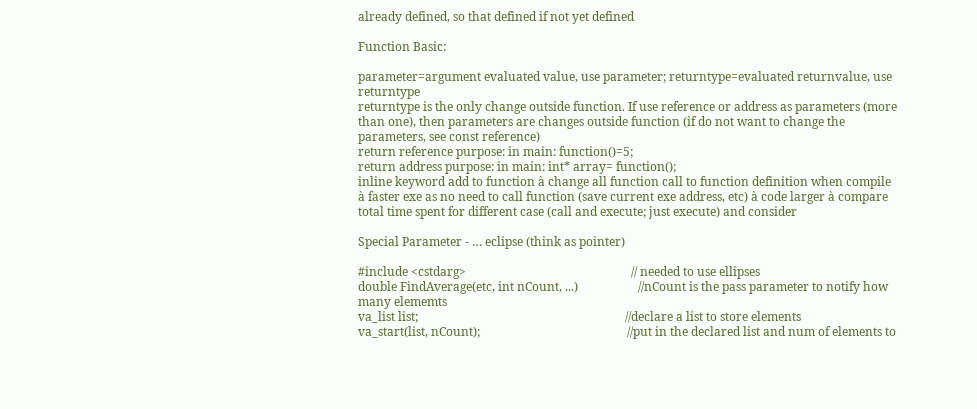already defined, so that defined if not yet defined

Function Basic:

parameter=argument evaluated value, use parameter; returntype=evaluated returnvalue, use returntype
returntype is the only change outside function. If use reference or address as parameters (more than one), then parameters are changes outside function (if do not want to change the parameters, see const reference)
return reference purpose: in main: function()=5;
return address purpose: in main: int* array= function();
inline keyword add to function à change all function call to function definition when compile à faster exe as no need to call function (save current exe address, etc) à code larger à compare total time spent for different case (call and execute; just execute) and consider

Special Parameter - … eclipse (think as pointer)

#include <cstdarg>                                                       // needed to use ellipses
double FindAverage(etc, int nCount, ...)                    //nCount is the pass parameter to notify how many elememts
va_list list;                                                                     //declare a list to store elements
va_start(list, nCount);                                                 //put in the declared list and num of elements to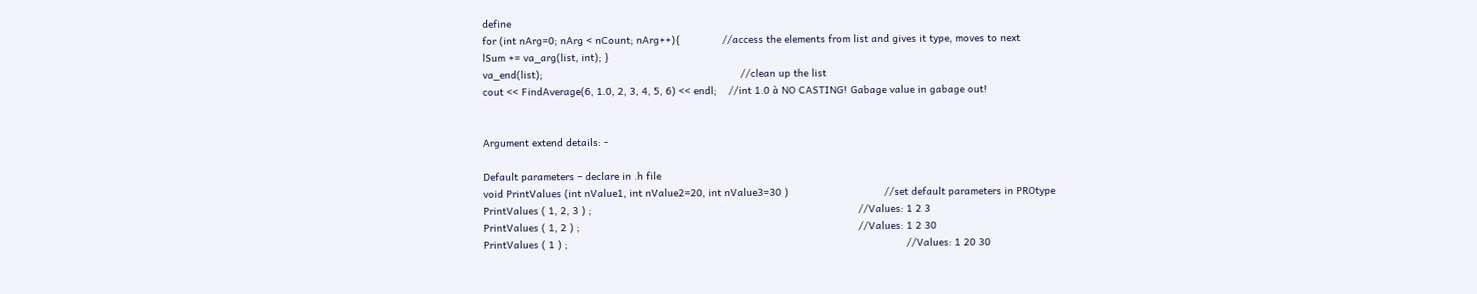define
for (int nArg=0; nArg < nCount; nArg++){              //access the elements from list and gives it type, moves to next
lSum += va_arg(list, int); }
va_end(list);                                                                  //clean up the list
cout << FindAverage(6, 1.0, 2, 3, 4, 5, 6) << endl;    //int 1.0 à NO CASTING! Gabage value in gabage out!


Argument extend details: -

Default parameters – declare in .h file
void PrintValues (int nValue1, int nValue2=20, int nValue3=30 )                                //set default parameters in PROtype
PrintValues ( 1, 2, 3 ) ;                                                                                         //Values: 1 2 3
PrintValues ( 1, 2 ) ;                                                                                             //Values: 1 2 30
PrintValues ( 1 ) ;                                                                                                                 //Values: 1 20 30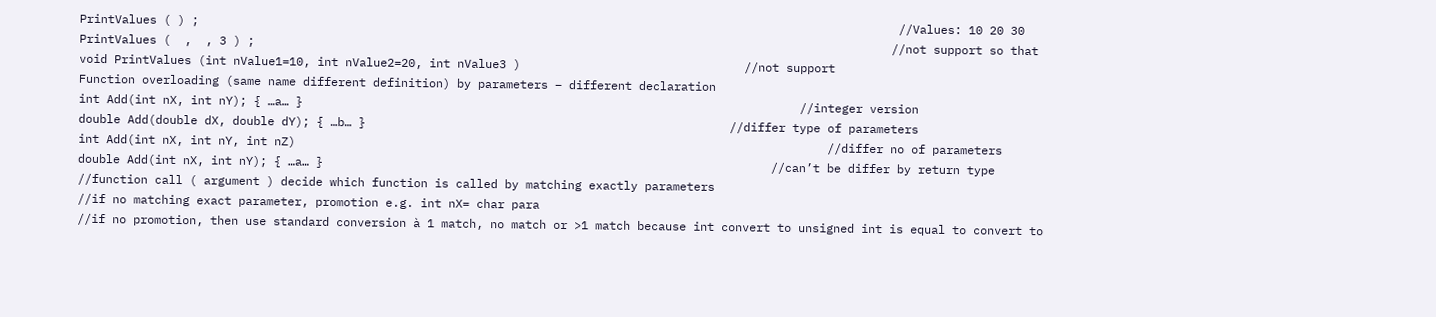PrintValues ( ) ;                                                                                                    //Values: 10 20 30
PrintValues (  ,  , 3 ) ;                                                                                           //not support so that
void PrintValues (int nValue1=10, int nValue2=20, int nValue3 )                                //not support
Function overloading (same name different definition) by parameters – different declaration
int Add(int nX, int nY); { …a… }                                                                       //integer version
double Add(double dX, double dY); { …b… }                                                    //differ type of parameters
int Add(int nX, int nY, int nZ)                                                                            //differ no of parameters
double Add(int nX, int nY); { …a… }                                                                //can’t be differ by return type
//function call ( argument ) decide which function is called by matching exactly parameters
//if no matching exact parameter, promotion e.g. int nX= char para
//if no promotion, then use standard conversion à 1 match, no match or >1 match because int convert to unsigned int is equal to convert to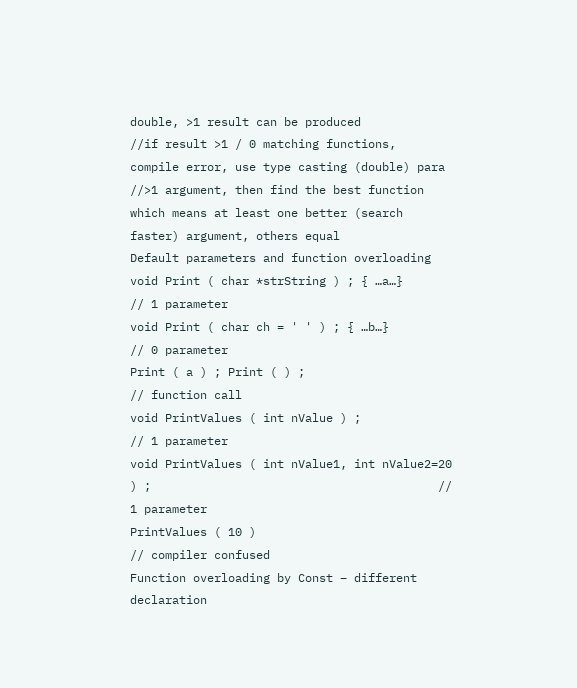double, >1 result can be produced
//if result >1 / 0 matching functions,  compile error, use type casting (double) para
//>1 argument, then find the best function which means at least one better (search faster) argument, others equal
Default parameters and function overloading
void Print ( char *strString ) ; { …a…}                                                             // 1 parameter
void Print ( char ch = ' ' ) ; { …b…}                                                                    // 0 parameter
Print ( a ) ; Print ( ) ;                                                                                            // function call
void PrintValues ( int nValue ) ;                                                                        // 1 parameter
void PrintValues ( int nValue1, int nValue2=20 ) ;                                         // 1 parameter
PrintValues ( 10 )                                                                                                 // compiler confused
Function overloading by Const – different declaration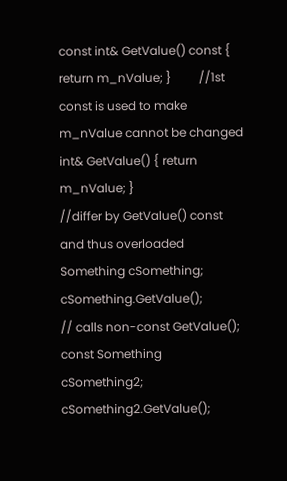const int& GetValue() const { return m_nValue; }         //1st const is used to make m_nValue cannot be changed
int& GetValue() { return m_nValue; }                             //differ by GetValue() const and thus overloaded
Something cSomething;
cSomething.GetValue();                                                     // calls non-const GetValue();
const Something cSomething2;
cSomething2.GetValue();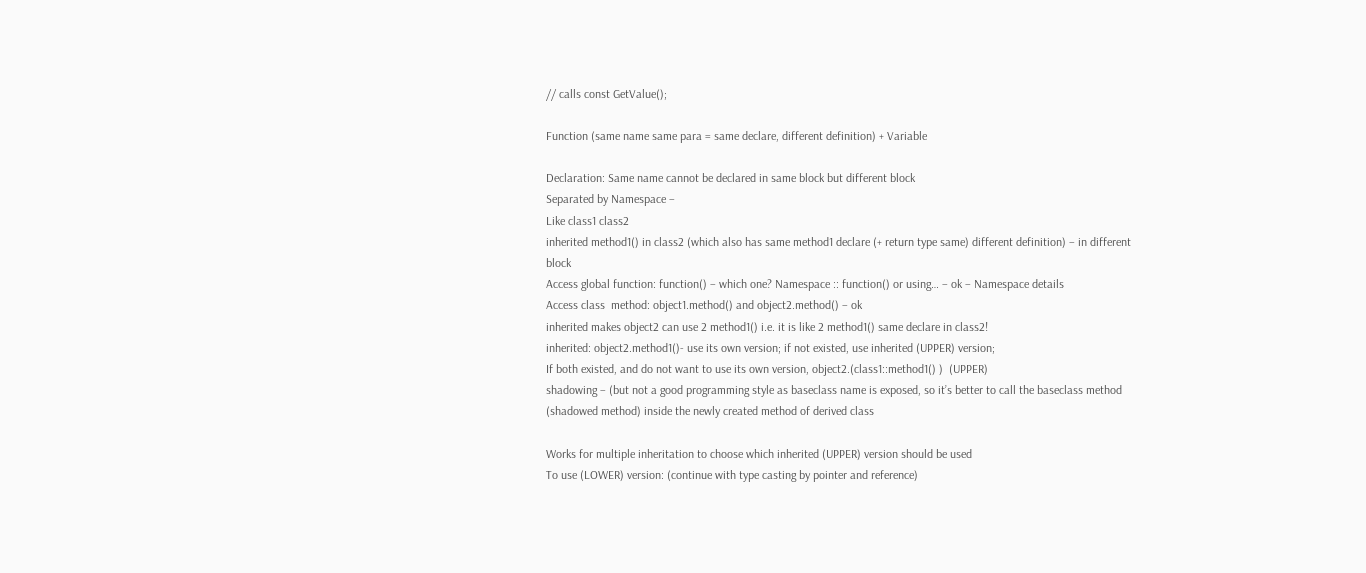// calls const GetValue();

Function (same name same para = same declare, different definition) + Variable

Declaration: Same name cannot be declared in same block but different block
Separated by Namespace –
Like class1 class2
inherited method1() in class2 (which also has same method1 declare (+ return type same) different definition) – in different block
Access global function: function() – which one? Namespace :: function() or using… – ok – Namespace details
Access class  method: object1.method() and object2.method() – ok
inherited makes object2 can use 2 method1() i.e. it is like 2 method1() same declare in class2!
inherited: object2.method1()- use its own version; if not existed, use inherited (UPPER) version;
If both existed, and do not want to use its own version, object2.(class1::method1() )  (UPPER)
shadowing – (but not a good programming style as baseclass name is exposed, so it’s better to call the baseclass method (shadowed method) inside the newly created method of derived class

Works for multiple inheritation to choose which inherited (UPPER) version should be used
To use (LOWER) version: (continue with type casting by pointer and reference)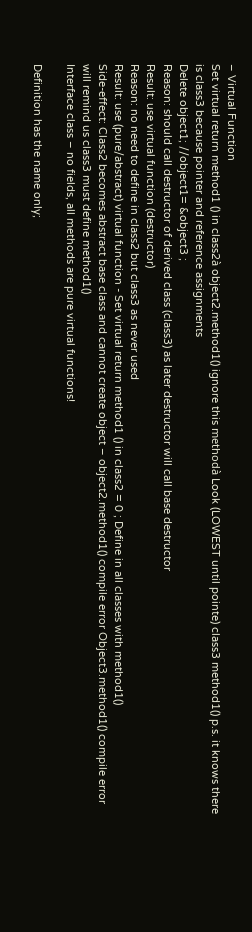– Virtual Function
Set virtual return method1 () in class2à object2.method1() ignore this methodà Look (LOWEST until pointe) class3 method1() p.s. it knows there is class3 because pointer and reference assignments
Delete object1; //object1= &object3 ;
Reason: should call destructor of derived class (class3) as later destructor will call base destructor
Result: use virtual function (destructor)
Reason: no need to define in class2 but class3 as never used
Result: use (pure/abstract) virtual function - Set virtual return method1 () in class2 = 0 ; Define in all classes with method1()
Side-effect: Class2 becomes abstract base class and cannot create object – object2.method1() compile error Object3.method1() compile error will remind us class3 must define method1()
Interface class – no fields, all methods are pure virtual functions!

Definition has the name only;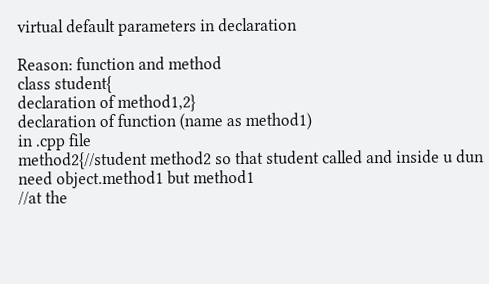virtual default parameters in declaration

Reason: function and method
class student{
declaration of method1,2}
declaration of function (name as method1)
in .cpp file
method2{//student method2 so that student called and inside u dun need object.method1 but method1
//at the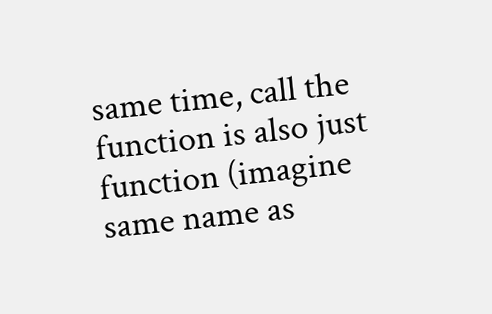same time, call the function is also just function (imagine same name as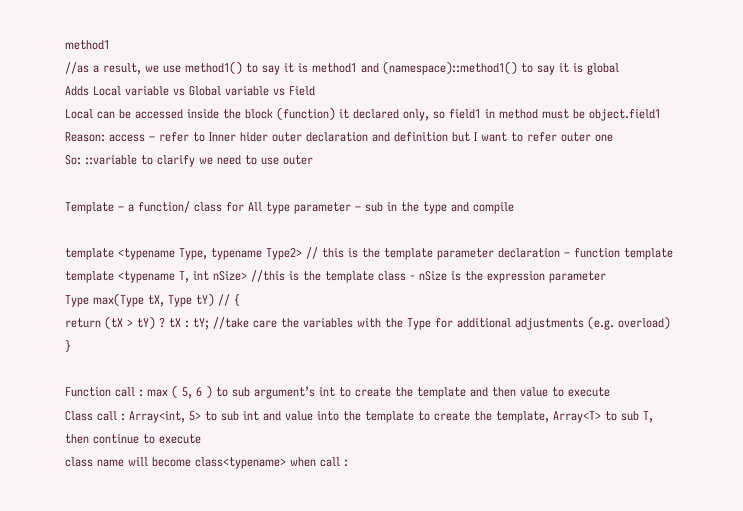method1
//as a result, we use method1() to say it is method1 and (namespace)::method1() to say it is global
Adds Local variable vs Global variable vs Field
Local can be accessed inside the block (function) it declared only, so field1 in method must be object.field1
Reason: access – refer to Inner hider outer declaration and definition but I want to refer outer one
So: ::variable to clarify we need to use outer

Template – a function/ class for All type parameter – sub in the type and compile

template <typename Type, typename Type2> // this is the template parameter declaration – function template
template <typename T, int nSize> //this is the template class - nSize is the expression parameter
Type max(Type tX, Type tY) // {
return (tX > tY) ? tX : tY; //take care the variables with the Type for additional adjustments (e.g. overload) }

Function call : max ( 5, 6 ) to sub argument’s int to create the template and then value to execute
Class call : Array<int, 5> to sub int and value into the template to create the template, Array<T> to sub T, then continue to execute
class name will become class<typename> when call :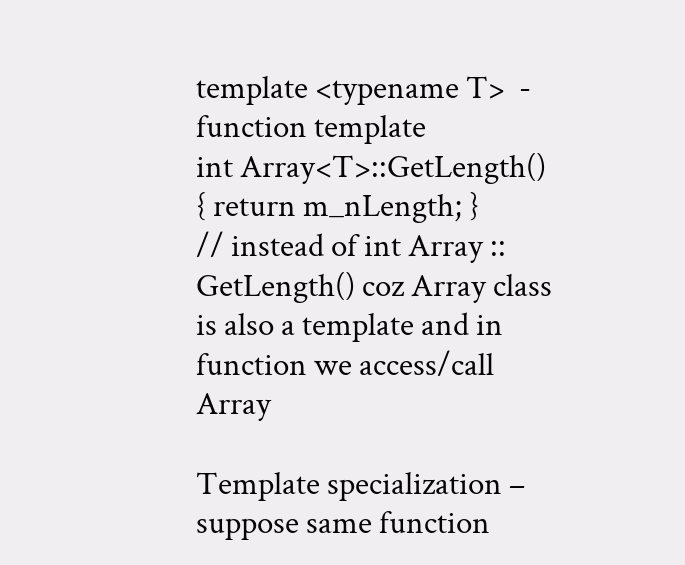template <typename T>  - function template
int Array<T>::GetLength() { return m_nLength; }
// instead of int Array :: GetLength() coz Array class is also a template and in function we access/call Array

Template specialization – suppose same function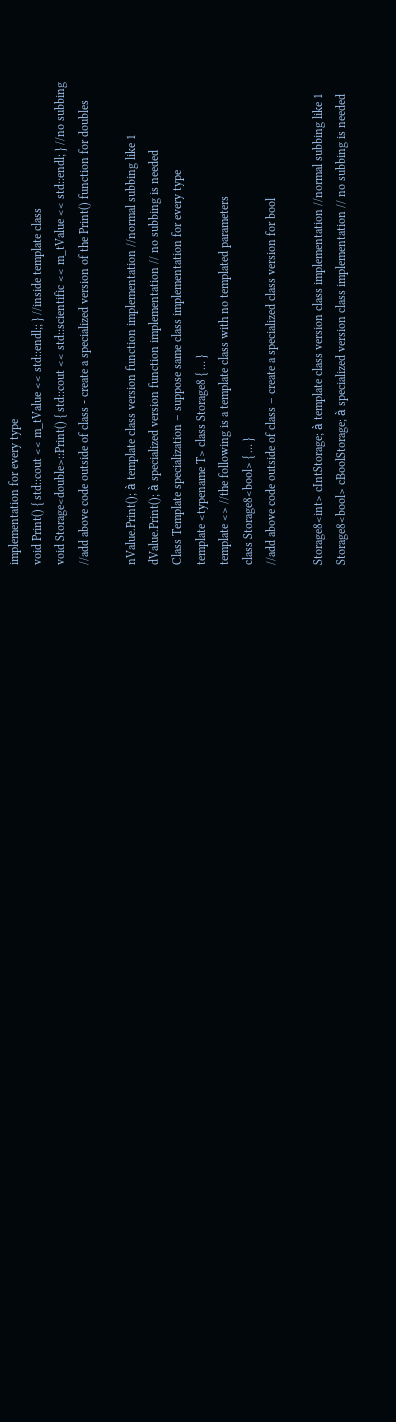implementation for every type
void Print() { std::cout << m_tValue << std::endl;; } //inside template class
void Storage<double>::Print() { std::cout << std::scientific << m_tValue << std::endl; } //no subbing
//add above code outside of class - create a specialized version of the Print() function for doubles

nValue.Print(); à template class version function implementation //normal subbing like 1
dValue.Print(); à specialized version function implementation // no subbing is needed
Class Template specialization – suppose same class implementation for every type
template <typename T> class Storage8 { … }
template <> //the following is a template class with no templated parameters
class Storage8<bool> { … }
//add above code outside of class – create a specialized class version for bool

Storage8<int> cIntStorage; à template class version class implementation //normal subbing like 1
Storage8<bool> cBoolStorage; à specialized version class implementation // no subbing is needed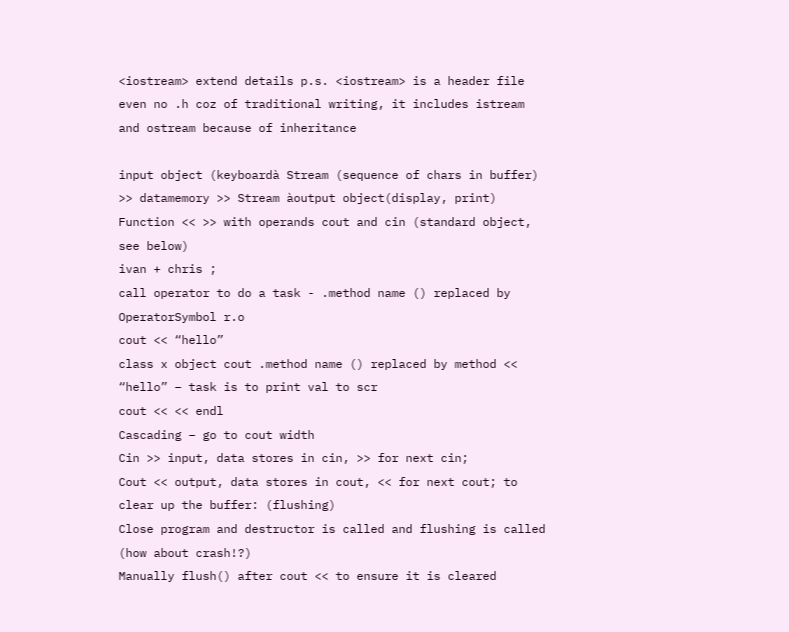<iostream> extend details p.s. <iostream> is a header file even no .h coz of traditional writing, it includes istream and ostream because of inheritance

input object (keyboardà Stream (sequence of chars in buffer) >> datamemory >> Stream àoutput object(display, print)
Function << >> with operands cout and cin (standard object, see below)
ivan + chris ;
call operator to do a task - .method name () replaced by OperatorSymbol r.o
cout << “hello”
class x object cout .method name () replaced by method << “hello” – task is to print val to scr
cout << << endl
Cascading – go to cout width
Cin >> input, data stores in cin, >> for next cin;
Cout << output, data stores in cout, << for next cout; to clear up the buffer: (flushing)
Close program and destructor is called and flushing is called (how about crash!?)
Manually flush() after cout << to ensure it is cleared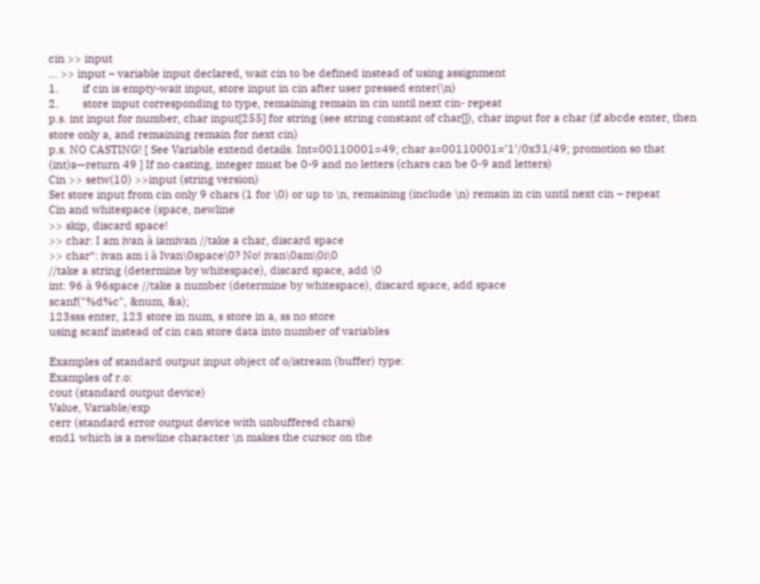cin >> input
… >> input – variable input declared, wait cin to be defined instead of using assignment
1.        if cin is empty-wait input, store input in cin after user pressed enter(\n)
2.        store input corresponding to type, remaining remain in cin until next cin- repeat
p.s. int input for number, char input[255] for string (see string constant of char[]), char input for a char (if abcde enter, then store only a, and remaining remain for next cin)
p.s. NO CASTING! [ See Variable extend details. Int=00110001=49; char a=00110001=’1’/0x31/49; promotion so that (int)a—return 49 ] If no casting, integer must be 0-9 and no letters (chars can be 0-9 and letters)
Cin >> setw(10) >>input (string version)
Set store input from cin only 9 chars (1 for \0) or up to \n, remaining (include \n) remain in cin until next cin – repeat
Cin and whitespace (space, newline
>> skip, discard space!
>> char: I am ivan à iamivan //take a char, discard space
>> char*: ivan am i à Ivan\0space\0? No! ivan\0am\0i\0
//take a string (determine by whitespace), discard space, add \0
int: 96 à 96space //take a number (determine by whitespace), discard space, add space
scanf("%d%c", &num, &a);
123sss enter, 123 store in num, s store in a, ss no store
using scanf instead of cin can store data into number of variables

Examples of standard output input object of o/istream (buffer) type:
Examples of r.o:
cout (standard output device)
Value, Variable/exp
cerr (standard error output device with unbuffered chars)
end1 which is a newline character \n makes the cursor on the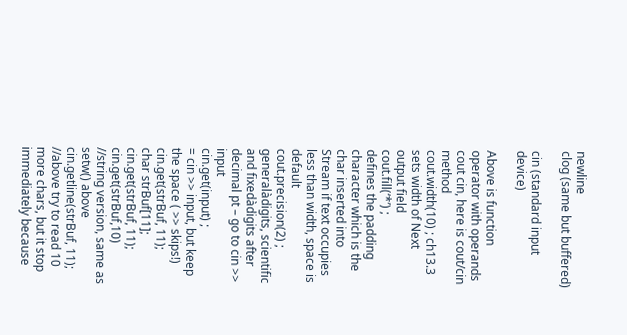newline
clog (same but buffered)

cin (standard input device)

Above is function operator with operands cout cin, here is cout/cin method
cout.width(10) ; ch13.3
sets width of Next output field
cout.fill(‘*’) ;
defines the padding character which is the char inserted into Stream if text occupies less than width, space is default
cout.precision(2) ;
generalàdigits, scientific and fixedàdigits after decimal pt – go to cin >> input
cin.get(input) ;
= cin >> input, but keep the space ( >> skips!)
cin.get(strBuf, 11);
char strBuf[11]; cin.get(strBuf, 11); cin.get(strBuf,10)
//string version, same as setw() above
cin.getline(strBuf, 11);
//above try to read 10 more chars, but it stop immediately because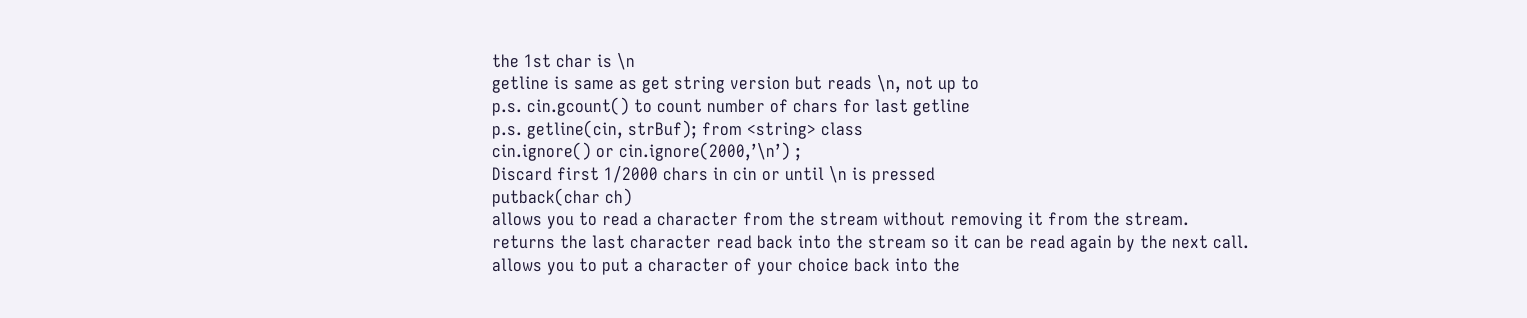the 1st char is \n
getline is same as get string version but reads \n, not up to
p.s. cin.gcount() to count number of chars for last getline
p.s. getline(cin, strBuf); from <string> class
cin.ignore() or cin.ignore(2000,’\n’) ;
Discard first 1/2000 chars in cin or until \n is pressed
putback(char ch)
allows you to read a character from the stream without removing it from the stream.
returns the last character read back into the stream so it can be read again by the next call.
allows you to put a character of your choice back into the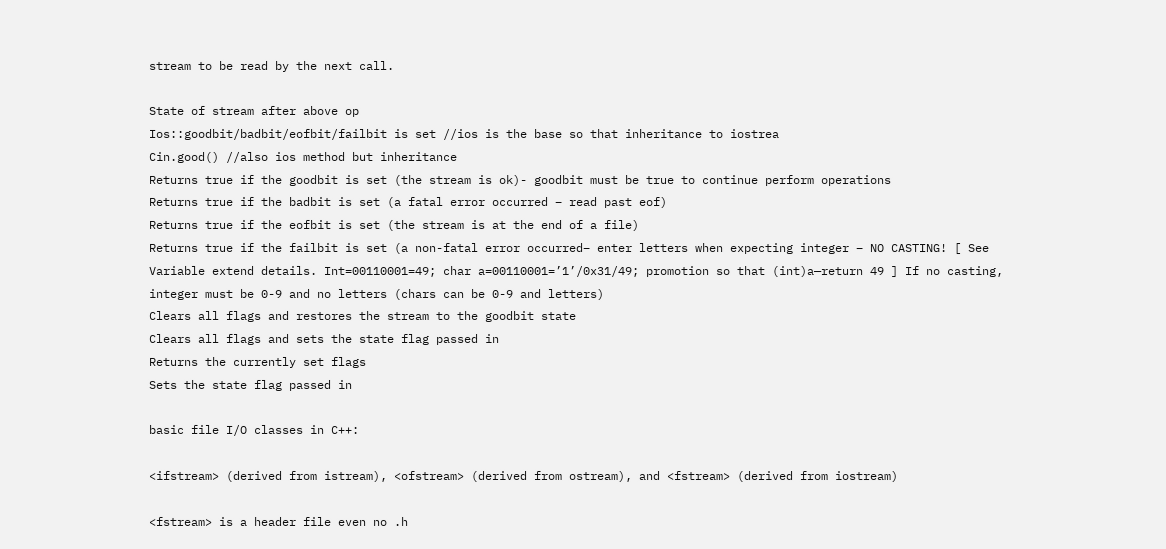stream to be read by the next call.

State of stream after above op
Ios::goodbit/badbit/eofbit/failbit is set //ios is the base so that inheritance to iostrea
Cin.good() //also ios method but inheritance
Returns true if the goodbit is set (the stream is ok)- goodbit must be true to continue perform operations
Returns true if the badbit is set (a fatal error occurred – read past eof)
Returns true if the eofbit is set (the stream is at the end of a file)
Returns true if the failbit is set (a non-fatal error occurred– enter letters when expecting integer – NO CASTING! [ See Variable extend details. Int=00110001=49; char a=00110001=’1’/0x31/49; promotion so that (int)a—return 49 ] If no casting, integer must be 0-9 and no letters (chars can be 0-9 and letters)
Clears all flags and restores the stream to the goodbit state
Clears all flags and sets the state flag passed in
Returns the currently set flags
Sets the state flag passed in

basic file I/O classes in C++:

<ifstream> (derived from istream), <ofstream> (derived from ostream), and <fstream> (derived from iostream)

<fstream> is a header file even no .h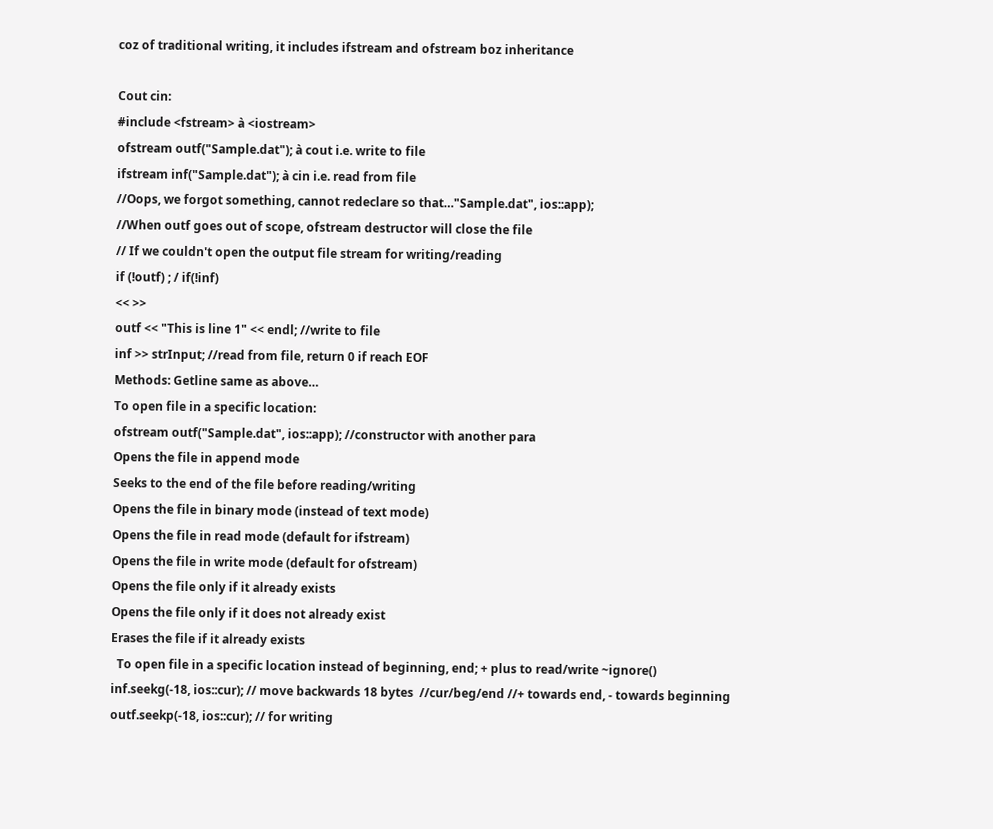coz of traditional writing, it includes ifstream and ofstream boz inheritance

Cout cin:
#include <fstream> à <iostream>
ofstream outf("Sample.dat"); à cout i.e. write to file
ifstream inf("Sample.dat"); à cin i.e. read from file
//Oops, we forgot something, cannot redeclare so that…"Sample.dat", ios::app);
//When outf goes out of scope, ofstream destructor will close the file
// If we couldn't open the output file stream for writing/reading
if (!outf) ; / if(!inf)
<< >>
outf << "This is line 1" << endl; //write to file
inf >> strInput; //read from file, return 0 if reach EOF
Methods: Getline same as above…
To open file in a specific location:
ofstream outf("Sample.dat", ios::app); //constructor with another para
Opens the file in append mode
Seeks to the end of the file before reading/writing
Opens the file in binary mode (instead of text mode)
Opens the file in read mode (default for ifstream)
Opens the file in write mode (default for ofstream)
Opens the file only if it already exists
Opens the file only if it does not already exist
Erases the file if it already exists
  To open file in a specific location instead of beginning, end; + plus to read/write ~ignore()
inf.seekg(-18, ios::cur); // move backwards 18 bytes  //cur/beg/end //+ towards end, - towards beginning
outf.seekp(-18, ios::cur); // for writing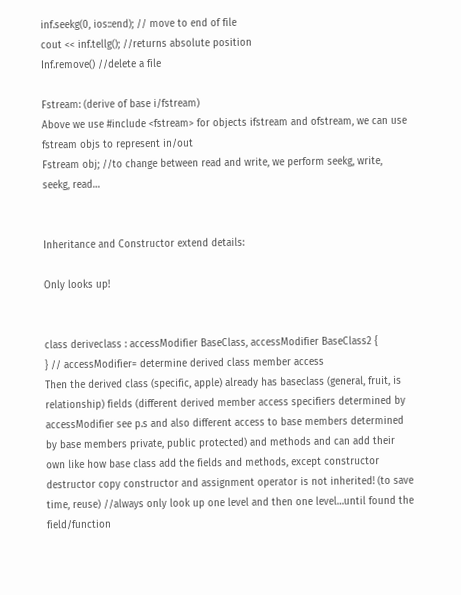inf.seekg(0, ios::end); // move to end of file
cout << inf.tellg(); //returns absolute position
Inf.remove() //delete a file

Fstream: (derive of base i/fstream)
Above we use #include <fstream> for objects ifstream and ofstream, we can use fstream objs to represent in/out
Fstream obj; //to change between read and write, we perform seekg, write, seekg, read…


Inheritance and Constructor extend details:

Only looks up!


class deriveclass : accessModifier BaseClass, accessModifier BaseClass2 {
} // accessModifier= determine derived class member access
Then the derived class (specific, apple) already has baseclass (general, fruit, is relationship) fields (different derived member access specifiers determined by accessModifier see p.s and also different access to base members determined by base members private, public protected) and methods and can add their own like how base class add the fields and methods, except constructor destructor copy constructor and assignment operator is not inherited! (to save time, reuse) //always only look up one level and then one level…until found the field/function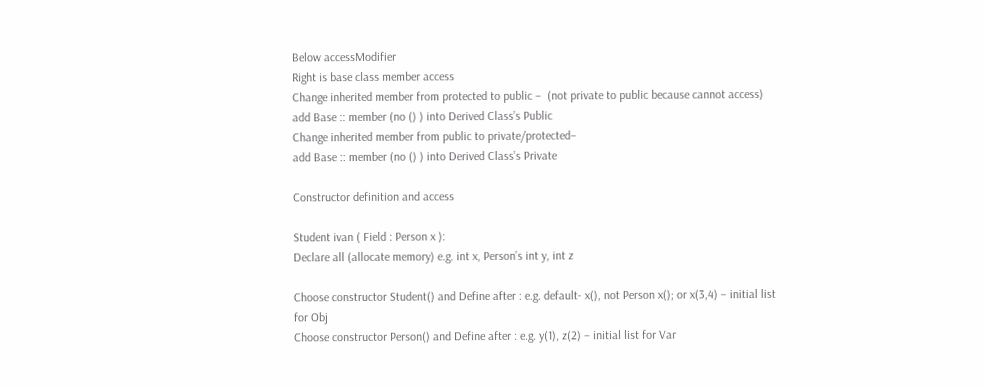Below accessModifier
Right is base class member access
Change inherited member from protected to public –  (not private to public because cannot access)
add Base :: member (no () ) into Derived Class’s Public
Change inherited member from public to private/protected–
add Base :: member (no () ) into Derived Class’s Private

Constructor definition and access

Student ivan ( Field : Person x ):
Declare all (allocate memory) e.g. int x, Person’s int y, int z

Choose constructor Student() and Define after : e.g. default- x(), not Person x(); or x(3,4) – initial list for Obj
Choose constructor Person() and Define after : e.g. y(1), z(2) – initial list for Var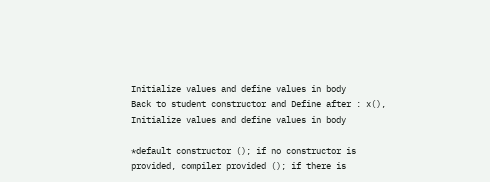Initialize values and define values in body
Back to student constructor and Define after : x(),
Initialize values and define values in body

*default constructor (); if no constructor is provided, compiler provided (); if there is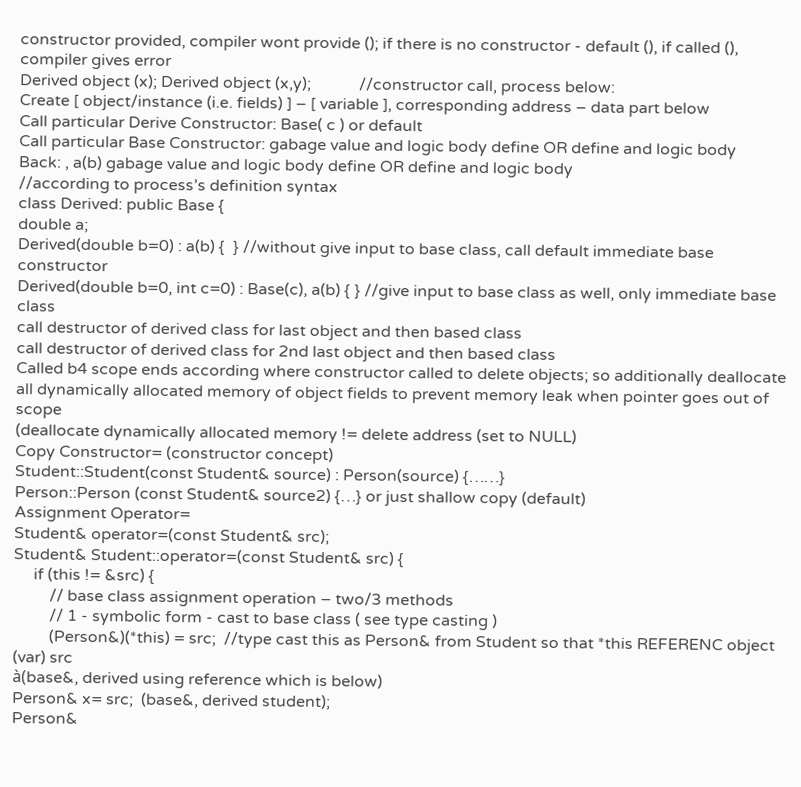constructor provided, compiler wont provide (); if there is no constructor - default (), if called (), compiler gives error
Derived object (x); Derived object (x,y);            //constructor call, process below:
Create [ object/instance (i.e. fields) ] – [ variable ], corresponding address – data part below
Call particular Derive Constructor: Base( c ) or default
Call particular Base Constructor: gabage value and logic body define OR define and logic body
Back: , a(b) gabage value and logic body define OR define and logic body
//according to process’s definition syntax
class Derived: public Base {
double a;
Derived(double b=0) : a(b) {  } //without give input to base class, call default immediate base constructor
Derived(double b=0, int c=0) : Base(c), a(b) { } //give input to base class as well, only immediate base class
call destructor of derived class for last object and then based class
call destructor of derived class for 2nd last object and then based class
Called b4 scope ends according where constructor called to delete objects; so additionally deallocate all dynamically allocated memory of object fields to prevent memory leak when pointer goes out of scope
(deallocate dynamically allocated memory != delete address (set to NULL)
Copy Constructor= (constructor concept)
Student::Student(const Student& source) : Person(source) {……}
Person::Person (const Student& source2) {…} or just shallow copy (default)
Assignment Operator=
Student& operator=(const Student& src);
Student& Student::operator=(const Student& src) {
     if (this != &src) {
         // base class assignment operation – two/3 methods
         // 1 - symbolic form - cast to base class ( see type casting )
         (Person&)(*this) = src;  //type cast this as Person& from Student so that *this REFERENC object (var) src
à(base&, derived using reference which is below)
Person& x= src;  (base&, derived student);
Person&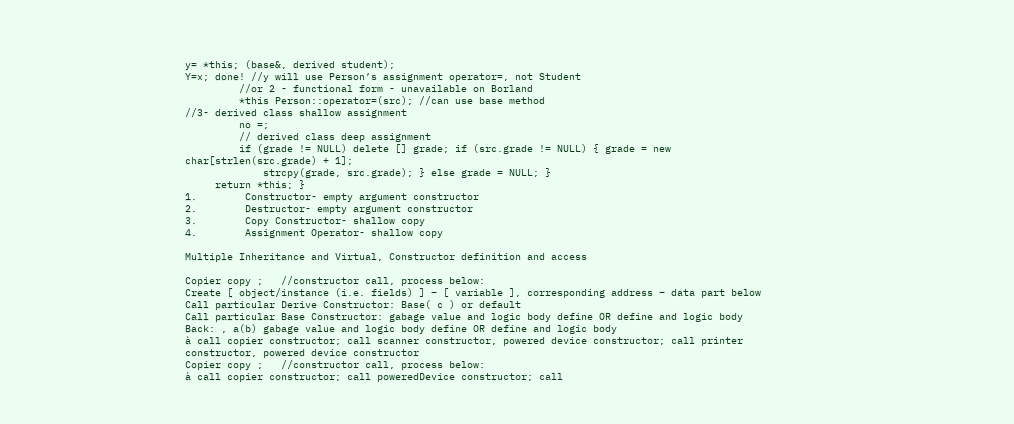y= *this; (base&, derived student);
Y=x; done! //y will use Person’s assignment operator=, not Student
         //or 2 - functional form - unavailable on Borland
         *this Person::operator=(src); //can use base method
//3- derived class shallow assignment
         no =;
         // derived class deep assignment
         if (grade != NULL) delete [] grade; if (src.grade != NULL) { grade = new char[strlen(src.grade) + 1];
             strcpy(grade, src.grade); } else grade = NULL; }
     return *this; }
1.        Constructor- empty argument constructor
2.        Destructor- empty argument constructor
3.        Copy Constructor- shallow copy
4.        Assignment Operator- shallow copy

Multiple Inheritance and Virtual, Constructor definition and access

Copier copy ;   //constructor call, process below:
Create [ object/instance (i.e. fields) ] – [ variable ], corresponding address – data part below
Call particular Derive Constructor: Base( c ) or default
Call particular Base Constructor: gabage value and logic body define OR define and logic body
Back: , a(b) gabage value and logic body define OR define and logic body
à call copier constructor; call scanner constructor, powered device constructor; call printer constructor, powered device constructor
Copier copy ;   //constructor call, process below:
à call copier constructor; call poweredDevice constructor; call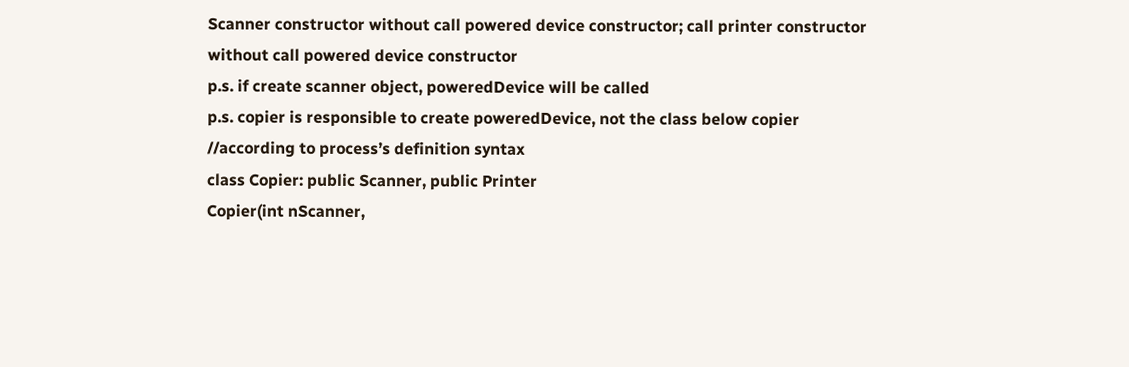Scanner constructor without call powered device constructor; call printer constructor without call powered device constructor
p.s. if create scanner object, poweredDevice will be called
p.s. copier is responsible to create poweredDevice, not the class below copier
//according to process’s definition syntax
class Copier: public Scanner, public Printer
Copier(int nScanner,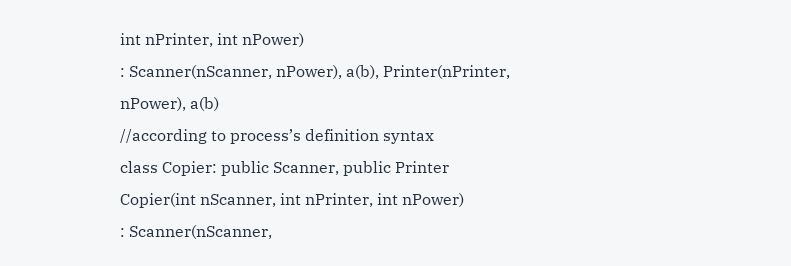int nPrinter, int nPower)
: Scanner(nScanner, nPower), a(b), Printer(nPrinter, nPower), a(b)
//according to process’s definition syntax
class Copier: public Scanner, public Printer
Copier(int nScanner, int nPrinter, int nPower)
: Scanner(nScanner,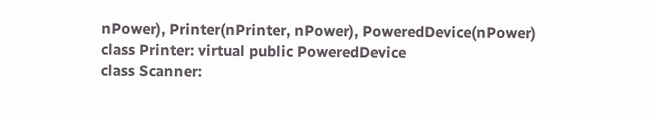nPower), Printer(nPrinter, nPower), PoweredDevice(nPower)
class Printer: virtual public PoweredDevice
class Scanner: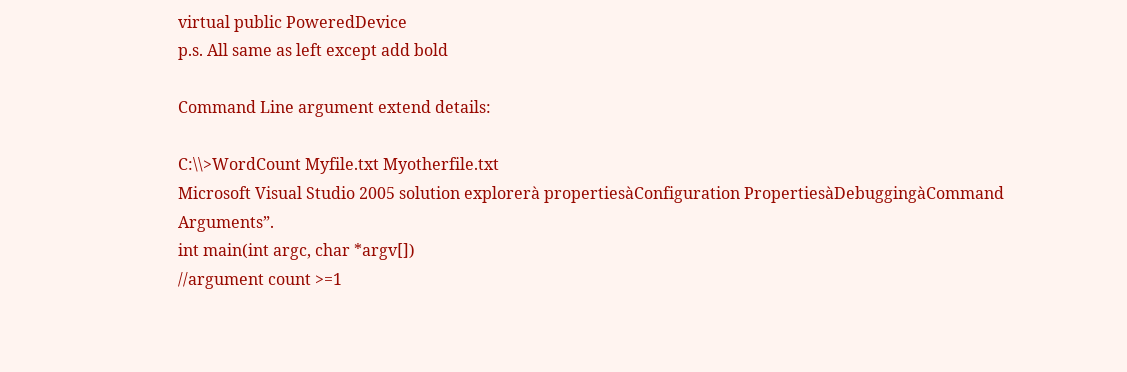virtual public PoweredDevice
p.s. All same as left except add bold

Command Line argument extend details:

C:\\>WordCount Myfile.txt Myotherfile.txt
Microsoft Visual Studio 2005 solution explorerà propertiesàConfiguration PropertiesàDebuggingàCommand Arguments”.
int main(int argc, char *argv[])
//argument count >=1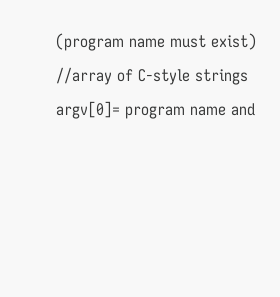(program name must exist)
//array of C-style strings argv[0]= program name and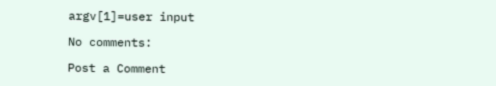argv[1]=user input

No comments:

Post a Comment